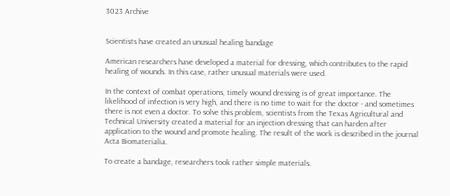3023 Archive


Scientists have created an unusual healing bandage

American researchers have developed a material for dressing, which contributes to the rapid healing of wounds. In this case, rather unusual materials were used.

In the context of combat operations, timely wound dressing is of great importance. The likelihood of infection is very high, and there is no time to wait for the doctor - and sometimes there is not even a doctor. To solve this problem, scientists from the Texas Agricultural and Technical University created a material for an injection dressing that can harden after application to the wound and promote healing. The result of the work is described in the journal Acta Biomaterialia.

To create a bandage, researchers took rather simple materials.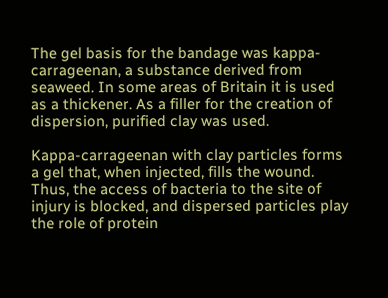The gel basis for the bandage was kappa-carrageenan, a substance derived from seaweed. In some areas of Britain it is used as a thickener. As a filler for the creation of dispersion, purified clay was used.

Kappa-carrageenan with clay particles forms a gel that, when injected, fills the wound. Thus, the access of bacteria to the site of injury is blocked, and dispersed particles play the role of protein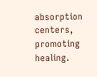absorption centers, promoting healing.